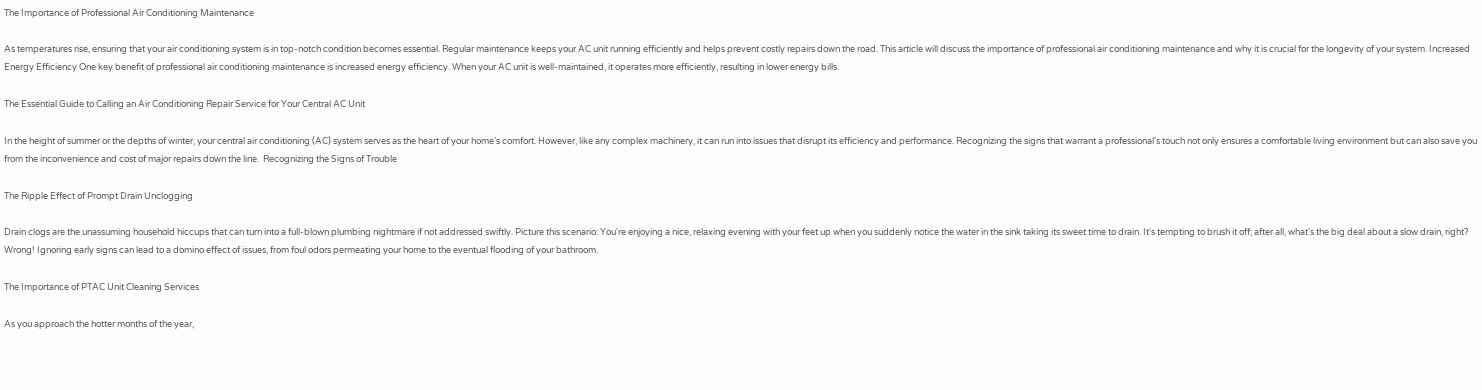The Importance of Professional Air Conditioning Maintenance

As temperatures rise, ensuring that your air conditioning system is in top-notch condition becomes essential. Regular maintenance keeps your AC unit running efficiently and helps prevent costly repairs down the road. This article will discuss the importance of professional air conditioning maintenance and why it is crucial for the longevity of your system. Increased Energy Efficiency One key benefit of professional air conditioning maintenance is increased energy efficiency. When your AC unit is well-maintained, it operates more efficiently, resulting in lower energy bills.

The Essential Guide to Calling an Air Conditioning Repair Service for Your Central AC Unit

In the height of summer or the depths of winter, your central air conditioning (AC) system serves as the heart of your home’s comfort. However, like any complex machinery, it can run into issues that disrupt its efficiency and performance. Recognizing the signs that warrant a professional's touch not only ensures a comfortable living environment but can also save you from the inconvenience and cost of major repairs down the line.  Recognizing the Signs of Trouble

The Ripple Effect of Prompt Drain Unclogging

Drain clogs are the unassuming household hiccups that can turn into a full-blown plumbing nightmare if not addressed swiftly. Picture this scenario: You're enjoying a nice, relaxing evening with your feet up when you suddenly notice the water in the sink taking its sweet time to drain. It's tempting to brush it off; after all, what's the big deal about a slow drain, right? Wrong! Ignoring early signs can lead to a domino effect of issues, from foul odors permeating your home to the eventual flooding of your bathroom.

The Importance of PTAC Unit Cleaning Services

As you approach the hotter months of the year,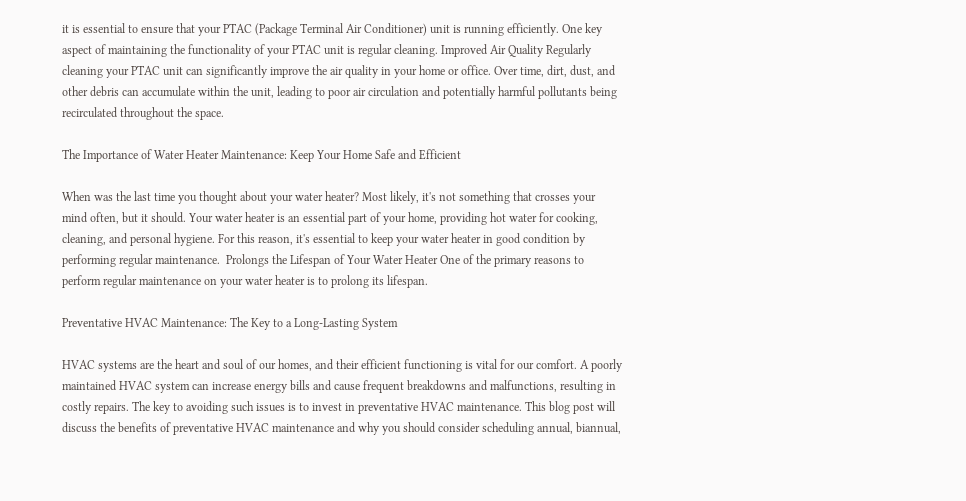it is essential to ensure that your PTAC (Package Terminal Air Conditioner) unit is running efficiently. One key aspect of maintaining the functionality of your PTAC unit is regular cleaning. Improved Air Quality Regularly cleaning your PTAC unit can significantly improve the air quality in your home or office. Over time, dirt, dust, and other debris can accumulate within the unit, leading to poor air circulation and potentially harmful pollutants being recirculated throughout the space.

The Importance of Water Heater Maintenance: Keep Your Home Safe and Efficient

When was the last time you thought about your water heater? Most likely, it's not something that crosses your mind often, but it should. Your water heater is an essential part of your home, providing hot water for cooking, cleaning, and personal hygiene. For this reason, it's essential to keep your water heater in good condition by performing regular maintenance.  Prolongs the Lifespan of Your Water Heater One of the primary reasons to perform regular maintenance on your water heater is to prolong its lifespan.

Preventative HVAC Maintenance: The Key to a Long-Lasting System

HVAC systems are the heart and soul of our homes, and their efficient functioning is vital for our comfort. A poorly maintained HVAC system can increase energy bills and cause frequent breakdowns and malfunctions, resulting in costly repairs. The key to avoiding such issues is to invest in preventative HVAC maintenance. This blog post will discuss the benefits of preventative HVAC maintenance and why you should consider scheduling annual, biannual,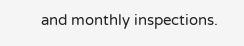and monthly inspections.